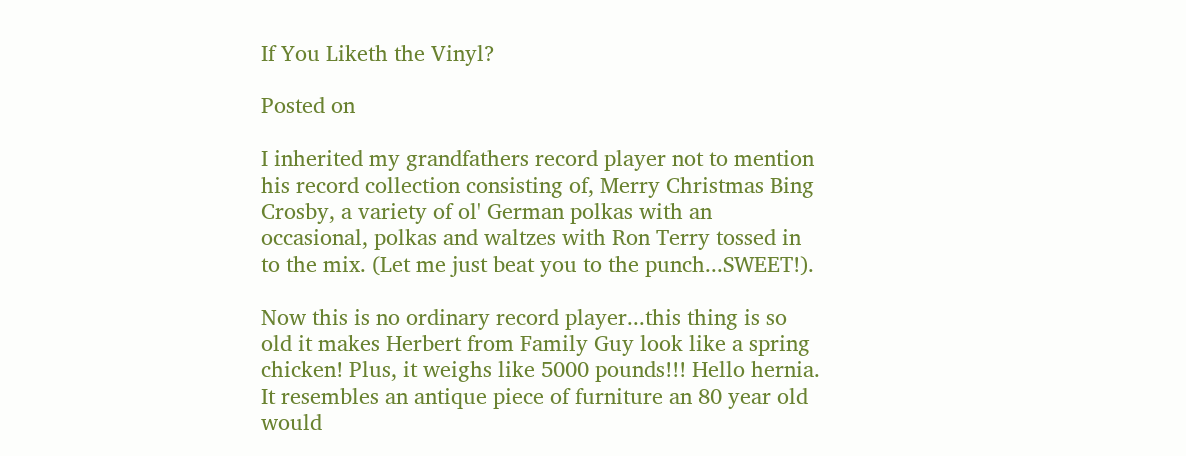If You Liketh the Vinyl?

Posted on

I inherited my grandfathers record player not to mention his record collection consisting of, Merry Christmas Bing Crosby, a variety of ol' German polkas with an occasional, polkas and waltzes with Ron Terry tossed in to the mix. (Let me just beat you to the punch...SWEET!).

Now this is no ordinary record player...this thing is so old it makes Herbert from Family Guy look like a spring chicken! Plus, it weighs like 5000 pounds!!! Hello hernia. It resembles an antique piece of furniture an 80 year old would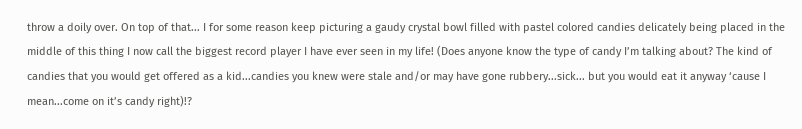throw a doily over. On top of that... I for some reason keep picturing a gaudy crystal bowl filled with pastel colored candies delicately being placed in the middle of this thing I now call the biggest record player I have ever seen in my life! (Does anyone know the type of candy I’m talking about? The kind of candies that you would get offered as a kid...candies you knew were stale and/or may have gone rubbery...sick... but you would eat it anyway ‘cause I mean...come on it’s candy right)!?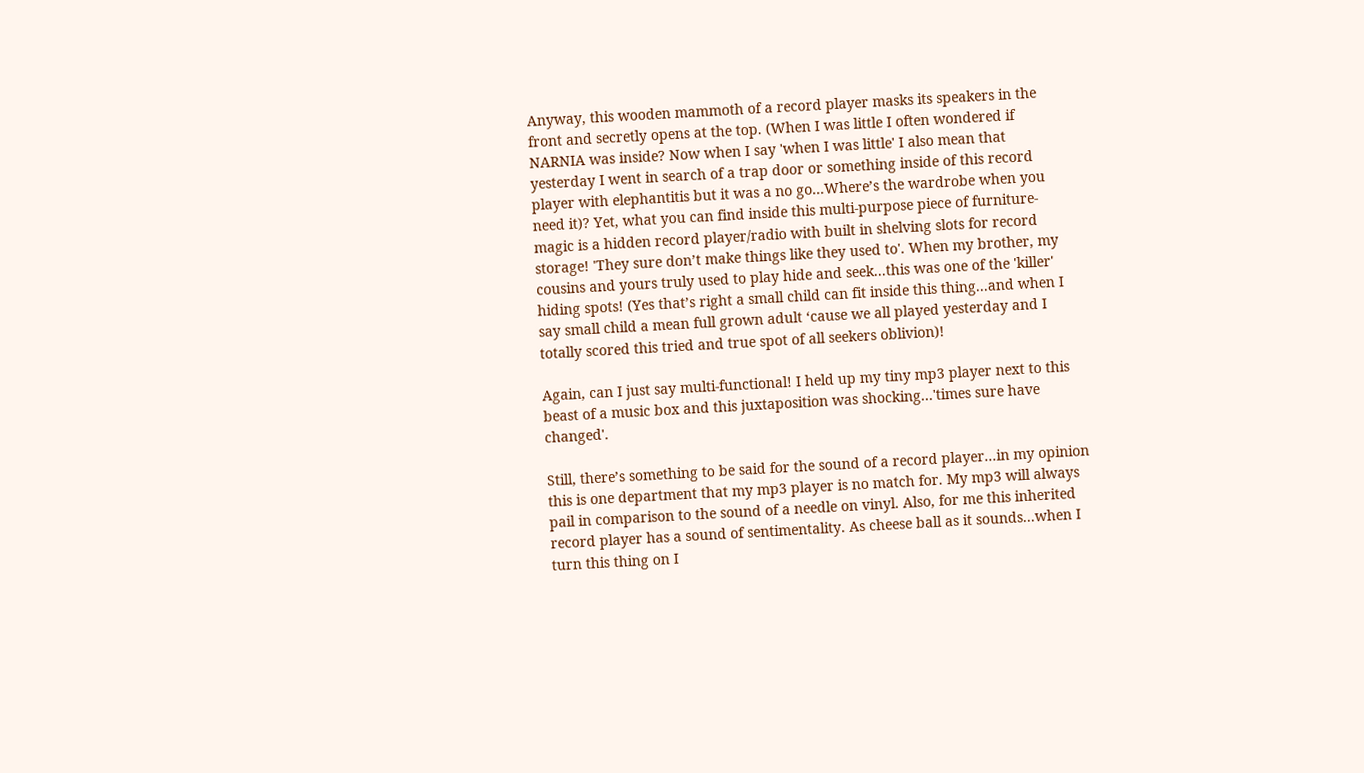Anyway, this wooden mammoth of a record player masks its speakers in the front and secretly opens at the top. (When I was little I often wondered if NARNIA was inside? Now when I say 'when I was little' I also mean that yesterday I went in search of a trap door or something inside of this record player with elephantitis but it was a no go...Where’s the wardrobe when you need it)? Yet, what you can find inside this multi-purpose piece of furniture-magic is a hidden record player/radio with built in shelving slots for record storage! 'They sure don’t make things like they used to'. When my brother, my cousins and yours truly used to play hide and seek...this was one of the 'killer' hiding spots! (Yes that’s right a small child can fit inside this thing...and when I say small child a mean full grown adult ‘cause we all played yesterday and I totally scored this tried and true spot of all seekers oblivion)!

Again, can I just say multi-functional! I held up my tiny mp3 player next to this beast of a music box and this juxtaposition was shocking...'times sure have changed'.

Still, there’s something to be said for the sound of a record player...in my opinion this is one department that my mp3 player is no match for. My mp3 will always pail in comparison to the sound of a needle on vinyl. Also, for me this inherited record player has a sound of sentimentality. As cheese ball as it sounds...when I turn this thing on I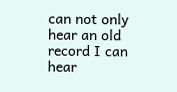can not only hear an old record I can hear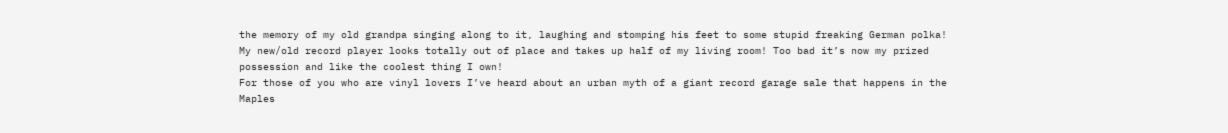the memory of my old grandpa singing along to it, laughing and stomping his feet to some stupid freaking German polka! My new/old record player looks totally out of place and takes up half of my living room! Too bad it’s now my prized possession and like the coolest thing I own!
For those of you who are vinyl lovers I’ve heard about an urban myth of a giant record garage sale that happens in the Maples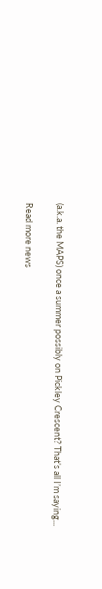(a.k.a. the MAPS) once a summer possibly on Pickley Crescent? That’s all I’m saying...

Read more news